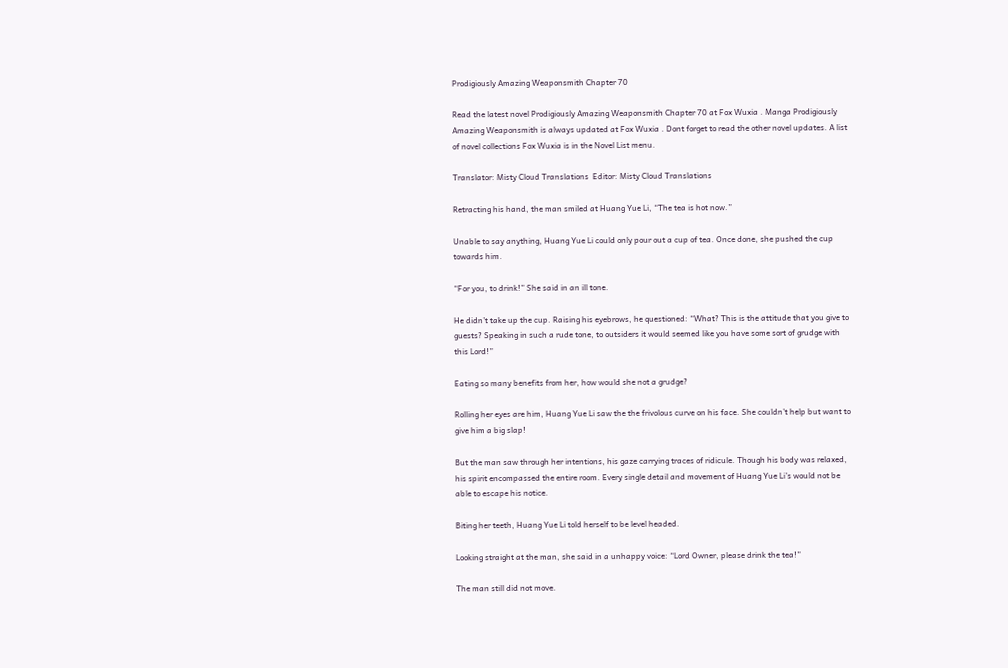Prodigiously Amazing Weaponsmith Chapter 70

Read the latest novel Prodigiously Amazing Weaponsmith Chapter 70 at Fox Wuxia . Manga Prodigiously Amazing Weaponsmith is always updated at Fox Wuxia . Dont forget to read the other novel updates. A list of novel collections Fox Wuxia is in the Novel List menu.

Translator: Misty Cloud Translations  Editor: Misty Cloud Translations

Retracting his hand, the man smiled at Huang Yue Li, “The tea is hot now.”

Unable to say anything, Huang Yue Li could only pour out a cup of tea. Once done, she pushed the cup towards him.

“For you, to drink!” She said in an ill tone.

He didn’t take up the cup. Raising his eyebrows, he questioned: “What? This is the attitude that you give to guests? Speaking in such a rude tone, to outsiders it would seemed like you have some sort of grudge with this Lord!”

Eating so many benefits from her, how would she not a grudge?

Rolling her eyes are him, Huang Yue Li saw the the frivolous curve on his face. She couldn’t help but want to give him a big slap!

But the man saw through her intentions, his gaze carrying traces of ridicule. Though his body was relaxed, his spirit encompassed the entire room. Every single detail and movement of Huang Yue Li’s would not be able to escape his notice.

Biting her teeth, Huang Yue Li told herself to be level headed.

Looking straight at the man, she said in a unhappy voice: “Lord Owner, please drink the tea!”

The man still did not move.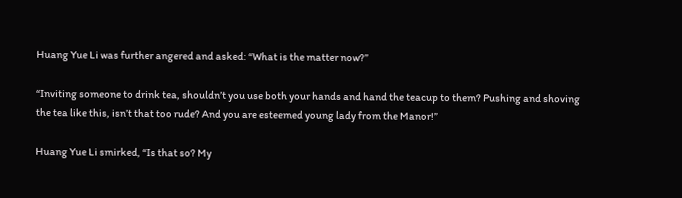Huang Yue Li was further angered and asked: “What is the matter now?”

“Inviting someone to drink tea, shouldn’t you use both your hands and hand the teacup to them? Pushing and shoving the tea like this, isn’t that too rude? And you are esteemed young lady from the Manor!”

Huang Yue Li smirked, “Is that so? My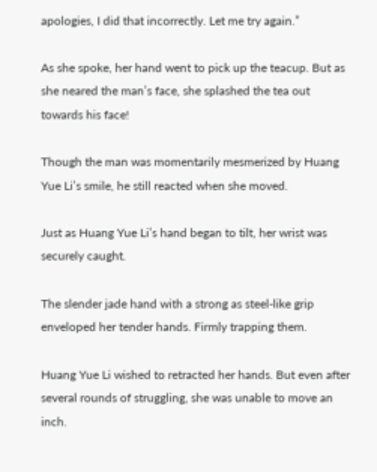apologies, I did that incorrectly. Let me try again.”

As she spoke, her hand went to pick up the teacup. But as she neared the man’s face, she splashed the tea out towards his face!

Though the man was momentarily mesmerized by Huang Yue Li’s smile, he still reacted when she moved.

Just as Huang Yue Li’s hand began to tilt, her wrist was securely caught.

The slender jade hand with a strong as steel-like grip enveloped her tender hands. Firmly trapping them.

Huang Yue Li wished to retracted her hands. But even after several rounds of struggling, she was unable to move an inch.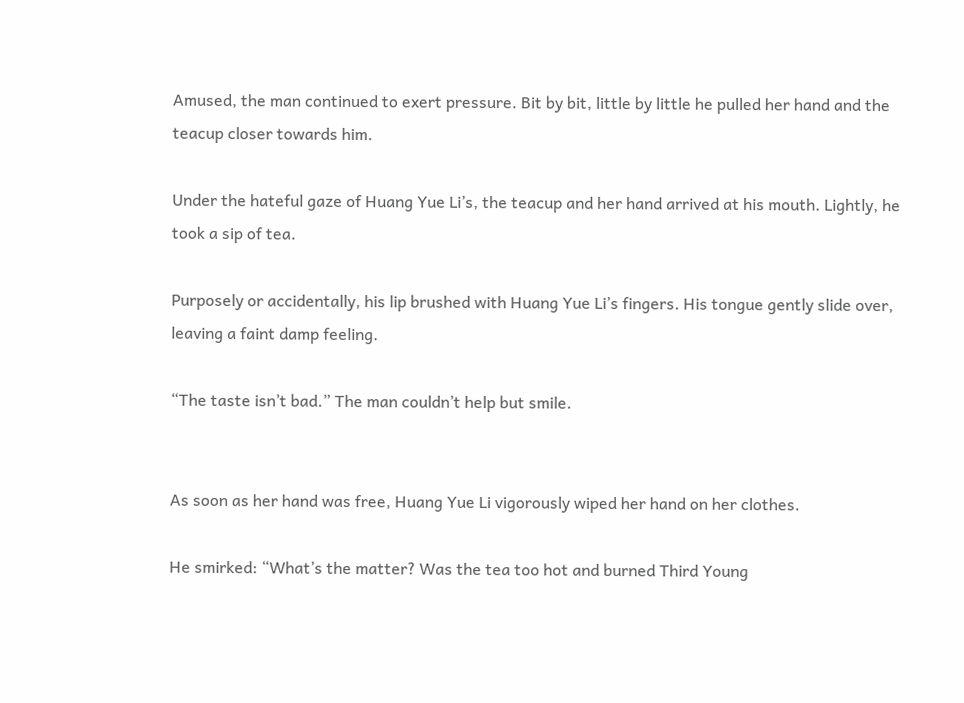Amused, the man continued to exert pressure. Bit by bit, little by little he pulled her hand and the teacup closer towards him.

Under the hateful gaze of Huang Yue Li’s, the teacup and her hand arrived at his mouth. Lightly, he took a sip of tea.

Purposely or accidentally, his lip brushed with Huang Yue Li’s fingers. His tongue gently slide over, leaving a faint damp feeling.

“The taste isn’t bad.” The man couldn’t help but smile.


As soon as her hand was free, Huang Yue Li vigorously wiped her hand on her clothes.

He smirked: “What’s the matter? Was the tea too hot and burned Third Young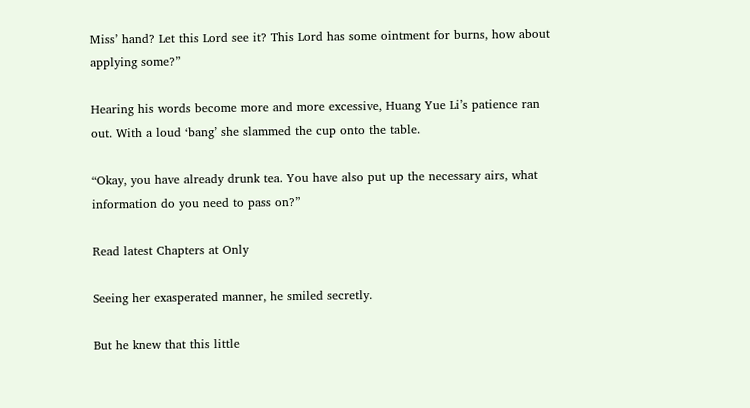Miss’ hand? Let this Lord see it? This Lord has some ointment for burns, how about applying some?”

Hearing his words become more and more excessive, Huang Yue Li’s patience ran out. With a loud ‘bang’ she slammed the cup onto the table.

“Okay, you have already drunk tea. You have also put up the necessary airs, what information do you need to pass on?”

Read latest Chapters at Only

Seeing her exasperated manner, he smiled secretly.

But he knew that this little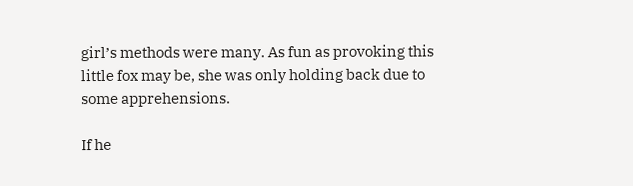girl’s methods were many. As fun as provoking this little fox may be, she was only holding back due to some apprehensions.

If he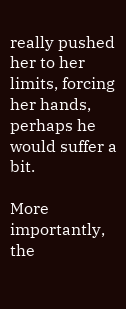really pushed her to her limits, forcing her hands, perhaps he would suffer a bit.

More importantly, the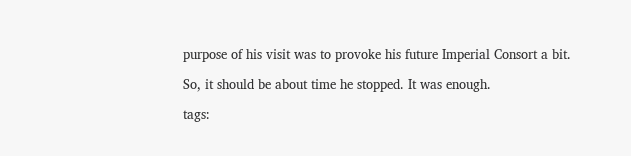purpose of his visit was to provoke his future Imperial Consort a bit.

So, it should be about time he stopped. It was enough.

tags: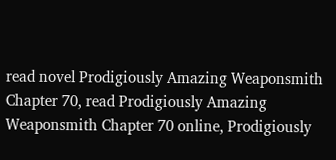read novel Prodigiously Amazing Weaponsmith Chapter 70, read Prodigiously Amazing Weaponsmith Chapter 70 online, Prodigiously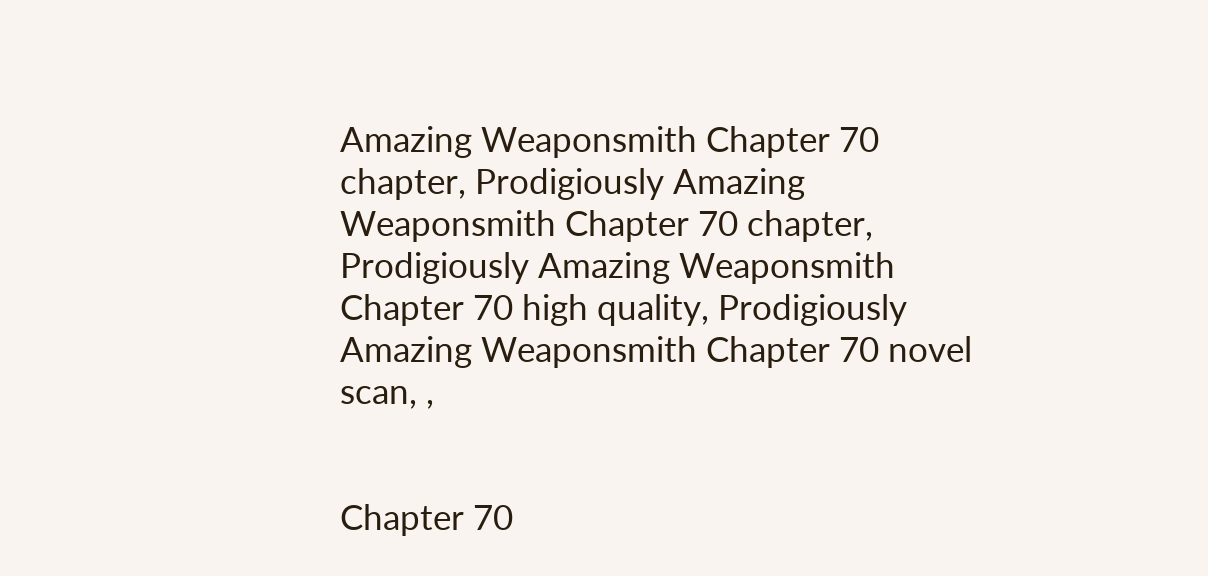Amazing Weaponsmith Chapter 70 chapter, Prodigiously Amazing Weaponsmith Chapter 70 chapter, Prodigiously Amazing Weaponsmith Chapter 70 high quality, Prodigiously Amazing Weaponsmith Chapter 70 novel scan, ,


Chapter 70